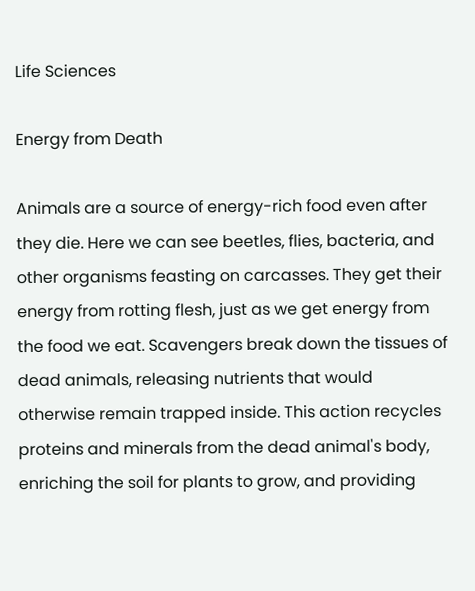Life Sciences

Energy from Death

Animals are a source of energy-rich food even after they die. Here we can see beetles, flies, bacteria, and other organisms feasting on carcasses. They get their energy from rotting flesh, just as we get energy from the food we eat. Scavengers break down the tissues of dead animals, releasing nutrients that would otherwise remain trapped inside. This action recycles proteins and minerals from the dead animal's body, enriching the soil for plants to grow, and providing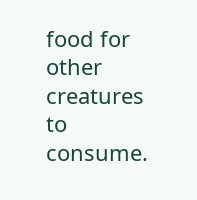food for other creatures to consume.